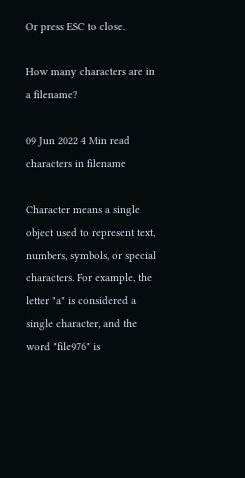Or press ESC to close.

How many characters are in a filename?

09 Jun 2022 4 Min read
characters in filename

Character means a single object used to represent text, numbers, symbols, or special characters. For example, the letter "a" is considered a single character, and the word "file976" is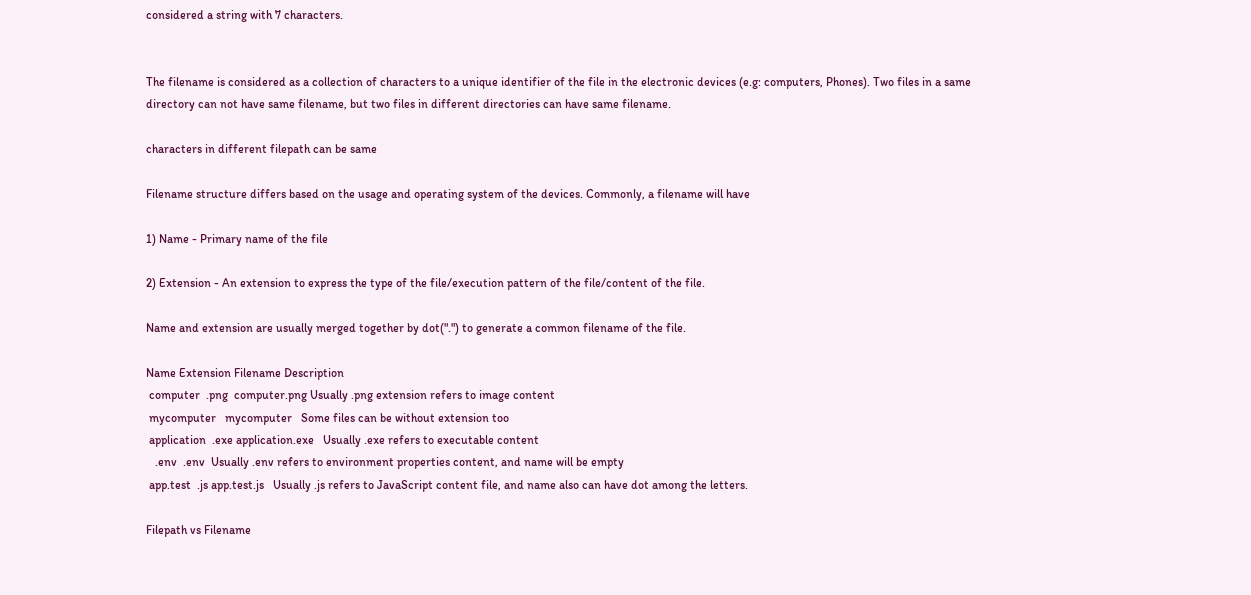considered a string with 7 characters.


The filename is considered as a collection of characters to a unique identifier of the file in the electronic devices (e.g: computers, Phones). Two files in a same directory can not have same filename, but two files in different directories can have same filename.

characters in different filepath can be same

Filename structure differs based on the usage and operating system of the devices. Commonly, a filename will have

1) Name - Primary name of the file

2) Extension - An extension to express the type of the file/execution pattern of the file/content of the file.

Name and extension are usually merged together by dot(".") to generate a common filename of the file.

Name Extension Filename Description
 computer  .png  computer.png Usually .png extension refers to image content
 mycomputer   mycomputer   Some files can be without extension too
 application  .exe application.exe   Usually .exe refers to executable content
   .env  .env  Usually .env refers to environment properties content, and name will be empty
 app.test  .js app.test.js   Usually .js refers to JavaScript content file, and name also can have dot among the letters.

Filepath vs Filename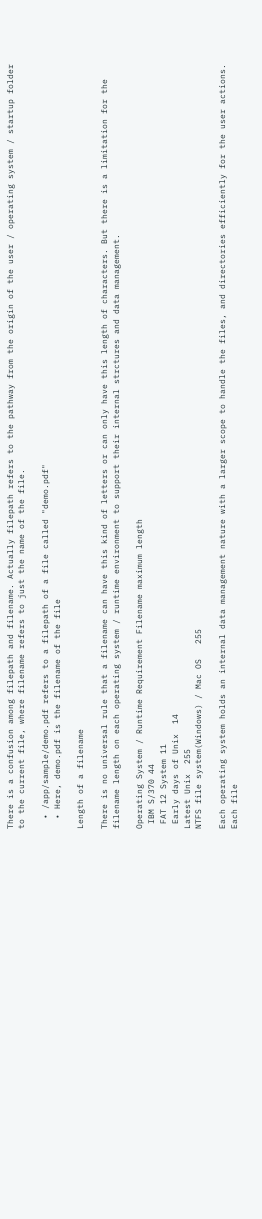There is a confusion among filepath and filename. Actually filepath refers to the pathway from the origin of the user / operating system / startup folder to the current file, where filename refers to just the name of the file.

  • /app/sample/demo.pdf refers to a filepath of a file called "demo.pdf"
  • Here, demo.pdf is the filename of the file

Length of a filename

There is no universal rule that a filename can have this kind of letters or can only have this length of characters. But there is a limitation for the filename length on each operating system / runtime environment to support their internal strctures and data management.

Operating System / Runtime Requirement Filename maximum length
 IBM S/370 44
 FAT 12 System 11
 Early days of Unix  14
Latest Unix  255
NTFS file system(Windows) / Mac OS   255

Each operating system holds an internal data management nature with a larger scope to handle the files, and directories efficiently for the user actions. Each file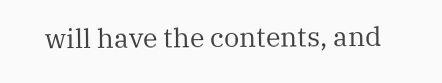will have the contents, and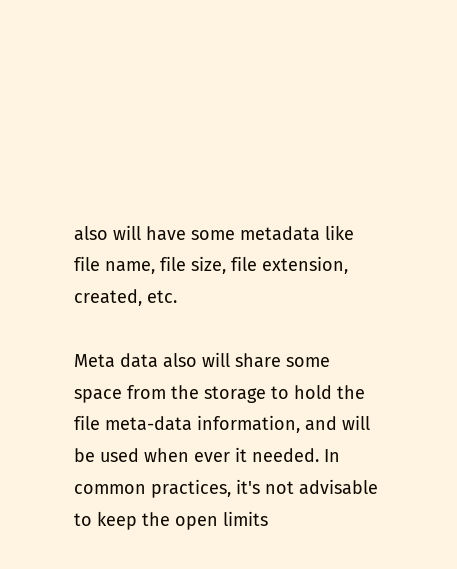also will have some metadata like file name, file size, file extension, created, etc.

Meta data also will share some space from the storage to hold the file meta-data information, and will be used when ever it needed. In common practices, it's not advisable to keep the open limits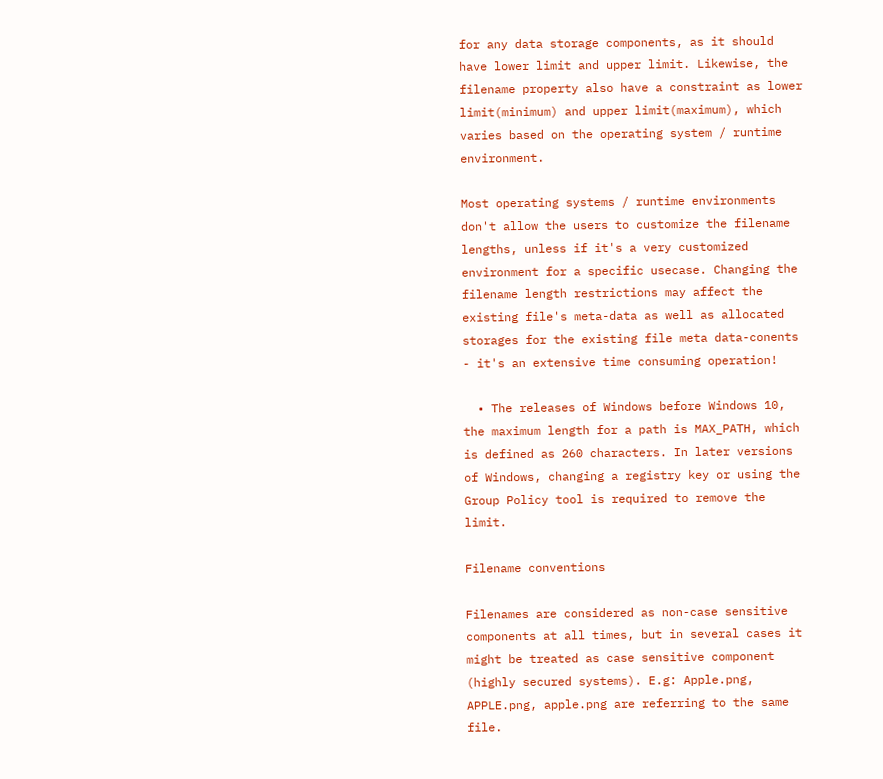for any data storage components, as it should have lower limit and upper limit. Likewise, the filename property also have a constraint as lower limit(minimum) and upper limit(maximum), which varies based on the operating system / runtime environment.

Most operating systems / runtime environments don't allow the users to customize the filename lengths, unless if it's a very customized environment for a specific usecase. Changing the filename length restrictions may affect the existing file's meta-data as well as allocated storages for the existing file meta data-conents - it's an extensive time consuming operation!

  • The releases of Windows before Windows 10, the maximum length for a path is MAX_PATH, which is defined as 260 characters. In later versions of Windows, changing a registry key or using the Group Policy tool is required to remove the limit.

Filename conventions

Filenames are considered as non-case sensitive components at all times, but in several cases it might be treated as case sensitive component (highly secured systems). E.g: Apple.png, APPLE.png, apple.png are referring to the same file.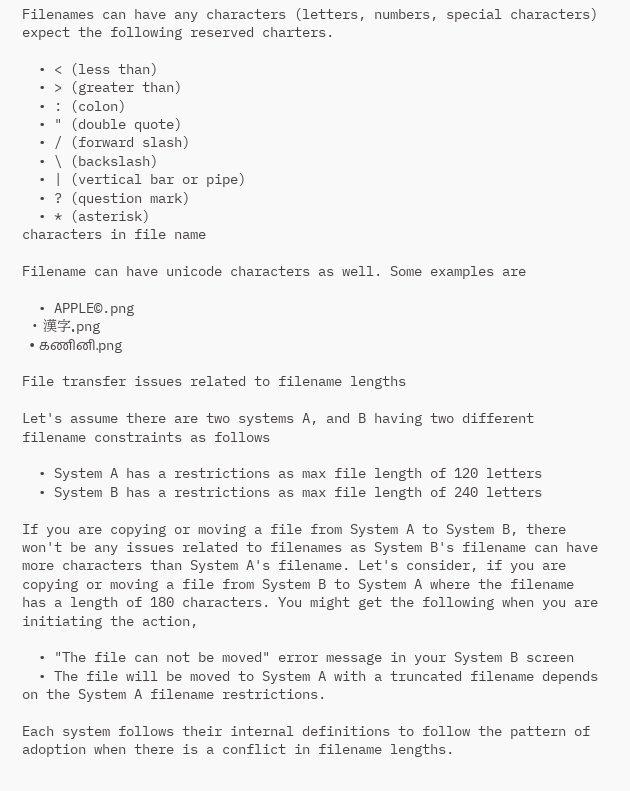Filenames can have any characters (letters, numbers, special characters) expect the following reserved charters.

  • < (less than)
  • > (greater than)
  • : (colon)
  • " (double quote)
  • / (forward slash)
  • \ (backslash)
  • | (vertical bar or pipe)
  • ? (question mark)
  • * (asterisk)
characters in file name

Filename can have unicode characters as well. Some examples are

  • APPLE©.png
  • 漢字.png
  • கணினி.png

File transfer issues related to filename lengths

Let's assume there are two systems A, and B having two different filename constraints as follows

  • System A has a restrictions as max file length of 120 letters
  • System B has a restrictions as max file length of 240 letters

If you are copying or moving a file from System A to System B, there won't be any issues related to filenames as System B's filename can have more characters than System A's filename. Let's consider, if you are copying or moving a file from System B to System A where the filename has a length of 180 characters. You might get the following when you are initiating the action,

  • "The file can not be moved" error message in your System B screen
  • The file will be moved to System A with a truncated filename depends on the System A filename restrictions.

Each system follows their internal definitions to follow the pattern of adoption when there is a conflict in filename lengths.